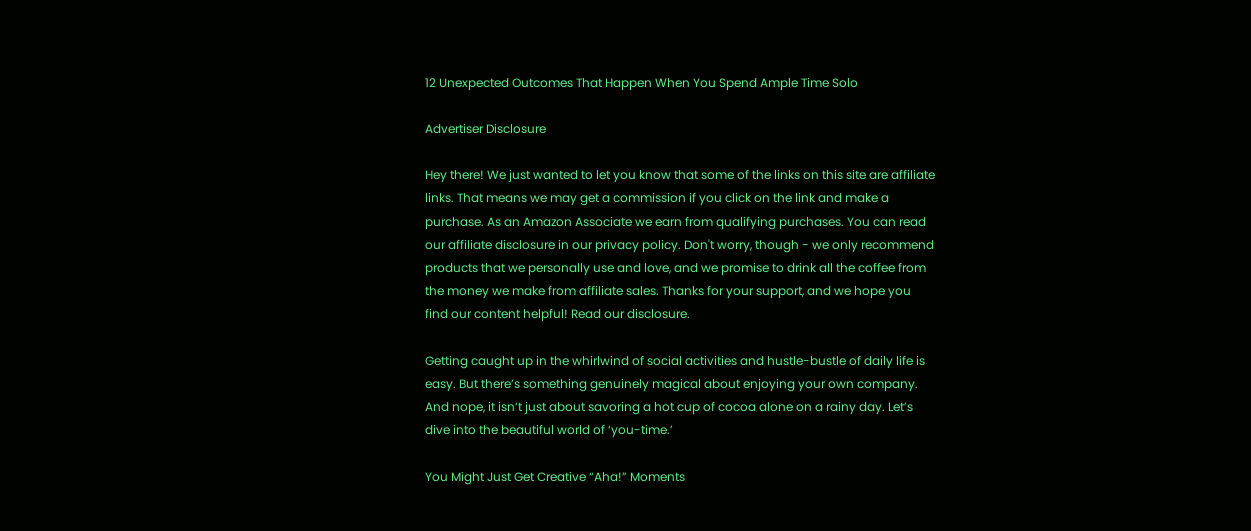12 Unexpected Outcomes That Happen When You Spend Ample Time Solo

Advertiser Disclosure

Hey there! We just wanted to let you know that some of the links on this site are affiliate links. That means we may get a commission if you click on the link and make a purchase. As an Amazon Associate we earn from qualifying purchases. You can read our affiliate disclosure in our privacy policy. Don't worry, though - we only recommend products that we personally use and love, and we promise to drink all the coffee from the money we make from affiliate sales. Thanks for your support, and we hope you find our content helpful! Read our disclosure.

Getting caught up in the whirlwind of social activities and hustle-bustle of daily life is easy. But there’s something genuinely magical about enjoying your own company. And nope, it isn’t just about savoring a hot cup of cocoa alone on a rainy day. Let’s dive into the beautiful world of ‘you-time.’

You Might Just Get Creative “Aha!” Moments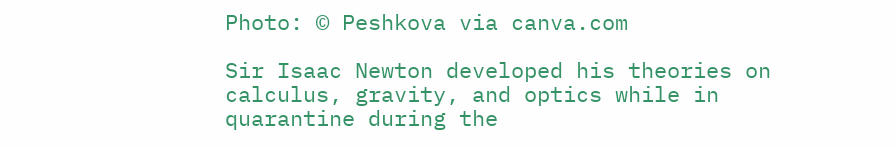Photo: © Peshkova via canva.com

Sir Isaac Newton developed his theories on calculus, gravity, and optics while in quarantine during the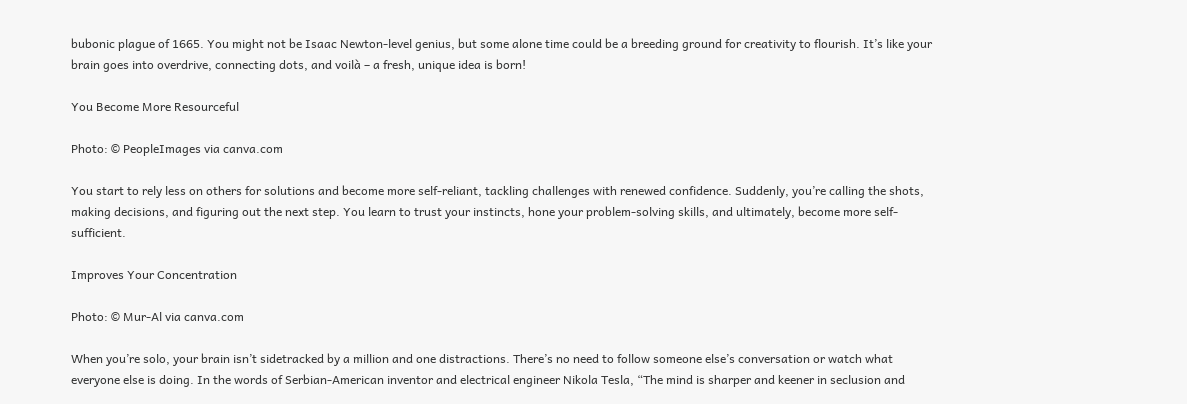bubonic plague of 1665. You might not be Isaac Newton-level genius, but some alone time could be a breeding ground for creativity to flourish. It’s like your brain goes into overdrive, connecting dots, and voilà – a fresh, unique idea is born!

You Become More Resourceful

Photo: © PeopleImages via canva.com

You start to rely less on others for solutions and become more self-reliant, tackling challenges with renewed confidence. Suddenly, you’re calling the shots, making decisions, and figuring out the next step. You learn to trust your instincts, hone your problem-solving skills, and ultimately, become more self-sufficient.

Improves Your Concentration

Photo: © Mur-Al via canva.com

When you’re solo, your brain isn’t sidetracked by a million and one distractions. There’s no need to follow someone else’s conversation or watch what everyone else is doing. In the words of Serbian-American inventor and electrical engineer Nikola Tesla, “The mind is sharper and keener in seclusion and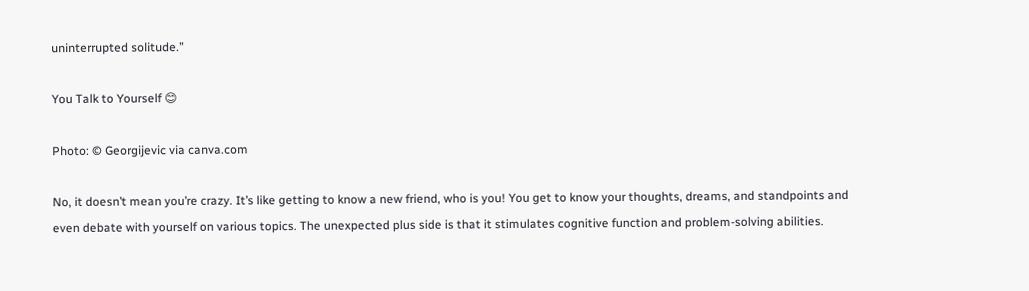uninterrupted solitude.”

You Talk to Yourself 😊

Photo: © Georgijevic via canva.com

No, it doesn’t mean you’re crazy. It’s like getting to know a new friend, who is you! You get to know your thoughts, dreams, and standpoints and even debate with yourself on various topics. The unexpected plus side is that it stimulates cognitive function and problem-solving abilities.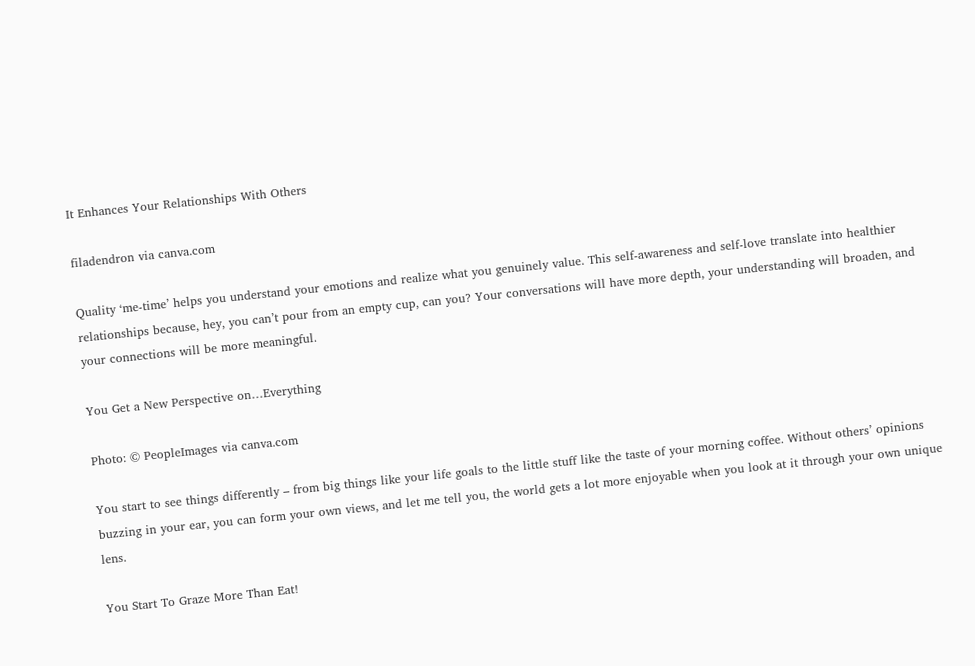It Enhances Your Relationships With Others

filadendron via canva.com

Quality ‘me-time’ helps you understand your emotions and realize what you genuinely value. This self-awareness and self-love translate into healthier relationships because, hey, you can’t pour from an empty cup, can you? Your conversations will have more depth, your understanding will broaden, and your connections will be more meaningful.

You Get a New Perspective on…Everything

Photo: © PeopleImages via canva.com

You start to see things differently – from big things like your life goals to the little stuff like the taste of your morning coffee. Without others’ opinions buzzing in your ear, you can form your own views, and let me tell you, the world gets a lot more enjoyable when you look at it through your own unique lens.

You Start To Graze More Than Eat!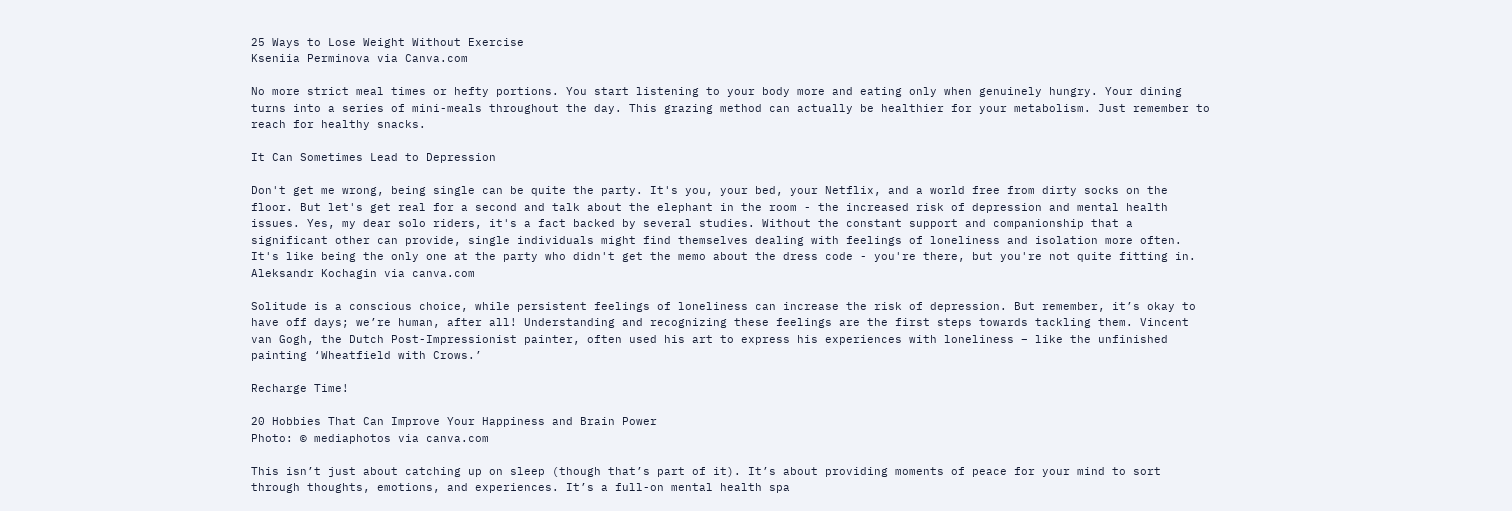25 Ways to Lose Weight Without Exercise
Kseniia Perminova via Canva.com

No more strict meal times or hefty portions. You start listening to your body more and eating only when genuinely hungry. Your dining turns into a series of mini-meals throughout the day. This grazing method can actually be healthier for your metabolism. Just remember to reach for healthy snacks.

It Can Sometimes Lead to Depression

Don't get me wrong, being single can be quite the party. It's you, your bed, your Netflix, and a world free from dirty socks on the floor. But let's get real for a second and talk about the elephant in the room - the increased risk of depression and mental health issues. Yes, my dear solo riders, it's a fact backed by several studies. Without the constant support and companionship that a significant other can provide, single individuals might find themselves dealing with feelings of loneliness and isolation more often. It's like being the only one at the party who didn't get the memo about the dress code - you're there, but you're not quite fitting in.
Aleksandr Kochagin via canva.com

Solitude is a conscious choice, while persistent feelings of loneliness can increase the risk of depression. But remember, it’s okay to have off days; we’re human, after all! Understanding and recognizing these feelings are the first steps towards tackling them. Vincent van Gogh, the Dutch Post-Impressionist painter, often used his art to express his experiences with loneliness – like the unfinished painting ‘Wheatfield with Crows.’

Recharge Time!

20 Hobbies That Can Improve Your Happiness and Brain Power
Photo: © mediaphotos via canva.com

This isn’t just about catching up on sleep (though that’s part of it). It’s about providing moments of peace for your mind to sort through thoughts, emotions, and experiences. It’s a full-on mental health spa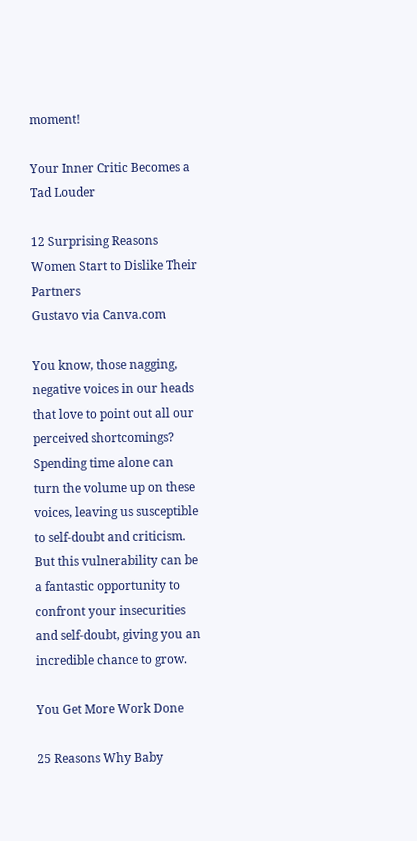moment!

Your Inner Critic Becomes a Tad Louder

12 Surprising Reasons Women Start to Dislike Their Partners
Gustavo via Canva.com

You know, those nagging, negative voices in our heads that love to point out all our perceived shortcomings? Spending time alone can turn the volume up on these voices, leaving us susceptible to self-doubt and criticism. But this vulnerability can be a fantastic opportunity to confront your insecurities and self-doubt, giving you an incredible chance to grow.

You Get More Work Done

25 Reasons Why Baby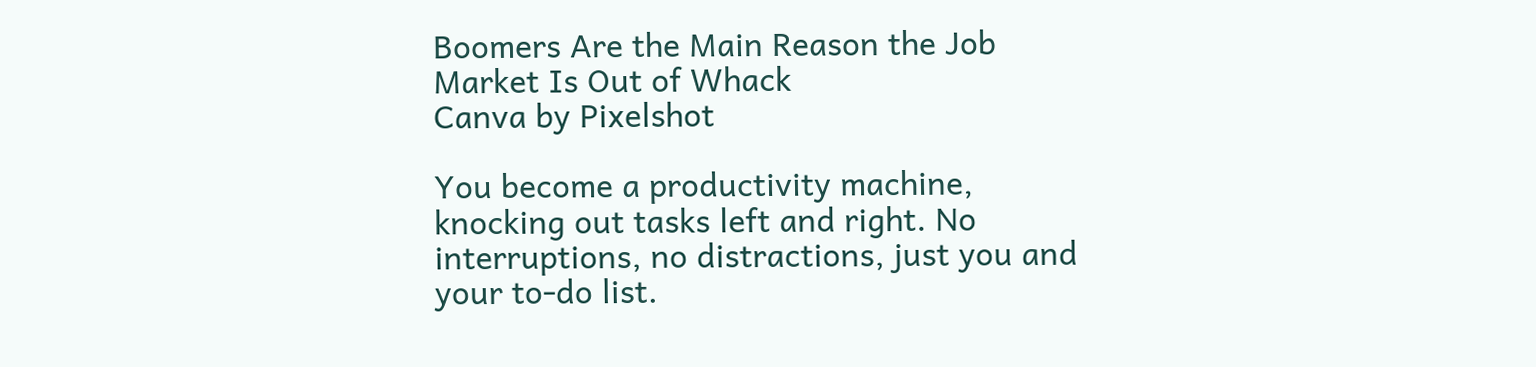Boomers Are the Main Reason the Job Market Is Out of Whack
Canva by Pixelshot

You become a productivity machine, knocking out tasks left and right. No interruptions, no distractions, just you and your to-do list.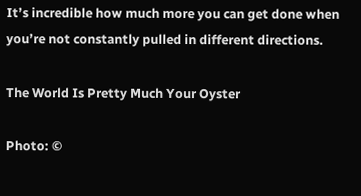It’s incredible how much more you can get done when you’re not constantly pulled in different directions.

The World Is Pretty Much Your Oyster

Photo: ©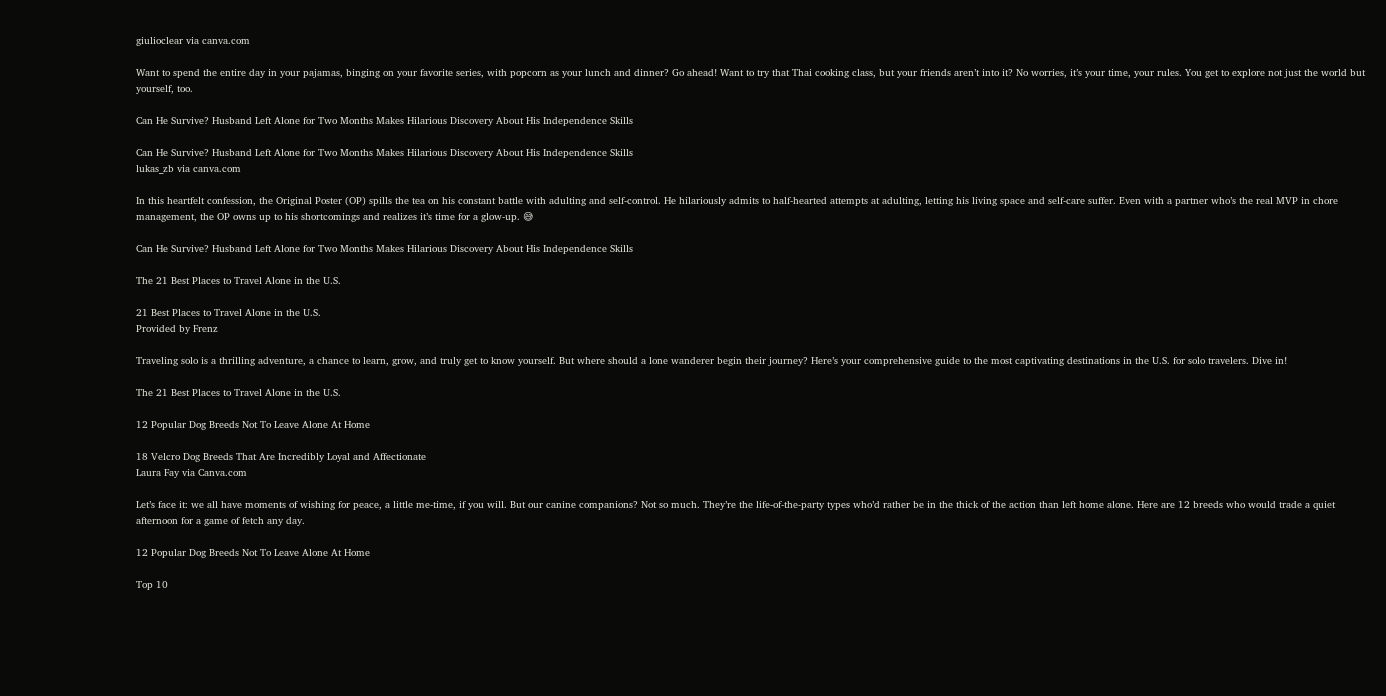giulioclear via canva.com

Want to spend the entire day in your pajamas, binging on your favorite series, with popcorn as your lunch and dinner? Go ahead! Want to try that Thai cooking class, but your friends aren’t into it? No worries, it’s your time, your rules. You get to explore not just the world but yourself, too.

Can He Survive? Husband Left Alone for Two Months Makes Hilarious Discovery About His Independence Skills

Can He Survive? Husband Left Alone for Two Months Makes Hilarious Discovery About His Independence Skills
lukas_zb via canva.com

In this heartfelt confession, the Original Poster (OP) spills the tea on his constant battle with adulting and self-control. He hilariously admits to half-hearted attempts at adulting, letting his living space and self-care suffer. Even with a partner who’s the real MVP in chore management, the OP owns up to his shortcomings and realizes it’s time for a glow-up. 😅

Can He Survive? Husband Left Alone for Two Months Makes Hilarious Discovery About His Independence Skills

The 21 Best Places to Travel Alone in the U.S.

21 Best Places to Travel Alone in the U.S.
Provided by Frenz

Traveling solo is a thrilling adventure, a chance to learn, grow, and truly get to know yourself. But where should a lone wanderer begin their journey? Here’s your comprehensive guide to the most captivating destinations in the U.S. for solo travelers. Dive in!

The 21 Best Places to Travel Alone in the U.S.

12 Popular Dog Breeds Not To Leave Alone At Home

18 Velcro Dog Breeds That Are Incredibly Loyal and Affectionate
Laura Fay via Canva.com

Let’s face it: we all have moments of wishing for peace, a little me-time, if you will. But our canine companions? Not so much. They’re the life-of-the-party types who’d rather be in the thick of the action than left home alone. Here are 12 breeds who would trade a quiet afternoon for a game of fetch any day.

12 Popular Dog Breeds Not To Leave Alone At Home

Top 10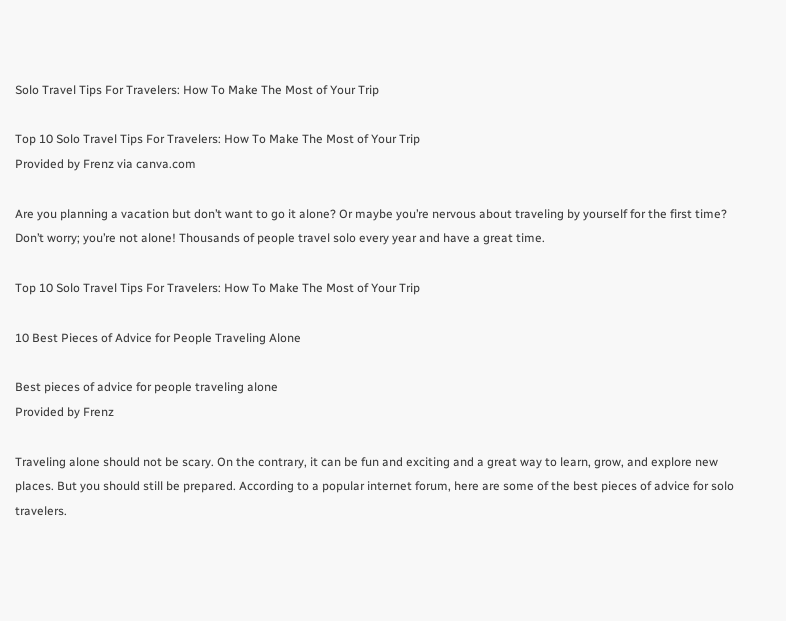Solo Travel Tips For Travelers: How To Make The Most of Your Trip

Top 10 Solo Travel Tips For Travelers: How To Make The Most of Your Trip
Provided by Frenz via canva.com

Are you planning a vacation but don’t want to go it alone? Or maybe you’re nervous about traveling by yourself for the first time? Don’t worry; you’re not alone! Thousands of people travel solo every year and have a great time.

Top 10 Solo Travel Tips For Travelers: How To Make The Most of Your Trip

10 Best Pieces of Advice for People Traveling Alone

Best pieces of advice for people traveling alone
Provided by Frenz

Traveling alone should not be scary. On the contrary, it can be fun and exciting and a great way to learn, grow, and explore new places. But you should still be prepared. According to a popular internet forum, here are some of the best pieces of advice for solo travelers.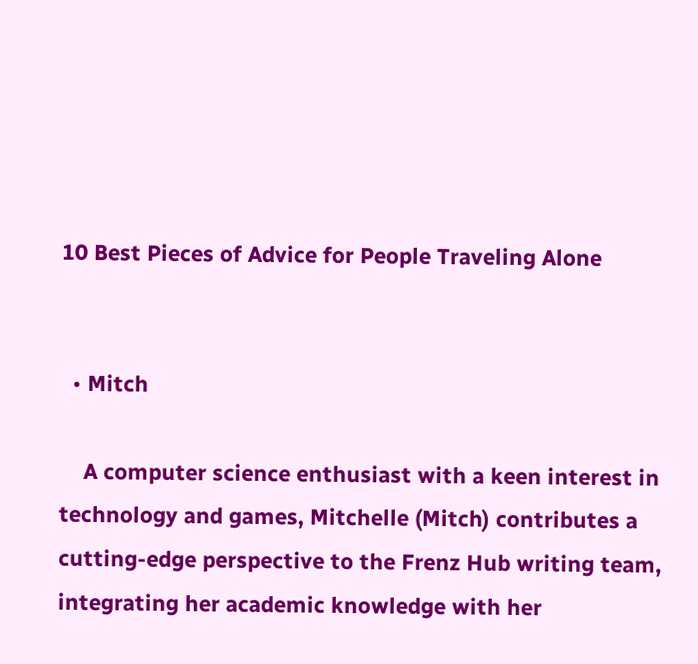10 Best Pieces of Advice for People Traveling Alone


  • Mitch

    A computer science enthusiast with a keen interest in technology and games, Mitchelle (Mitch) contributes a cutting-edge perspective to the Frenz Hub writing team, integrating her academic knowledge with her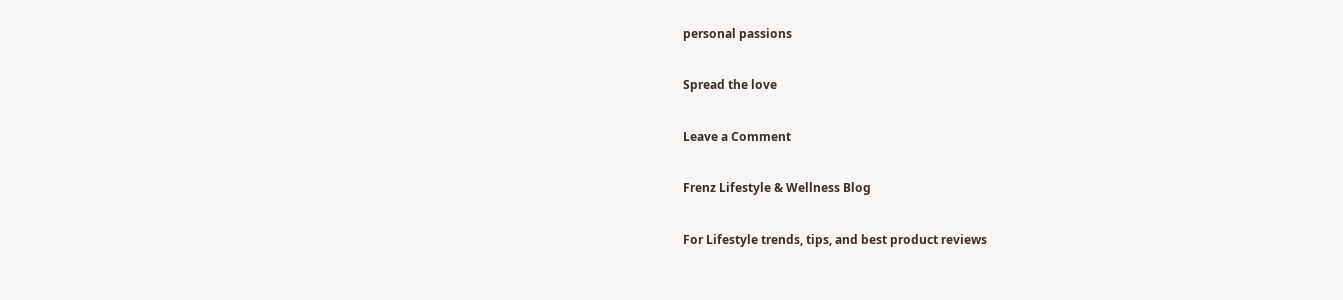personal passions

Spread the love

Leave a Comment

Frenz Lifestyle & Wellness Blog

For Lifestyle trends, tips, and best product reviews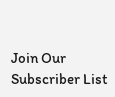Join Our Subscriber List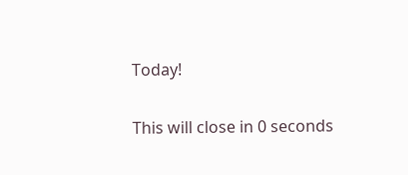Today!

This will close in 0 seconds